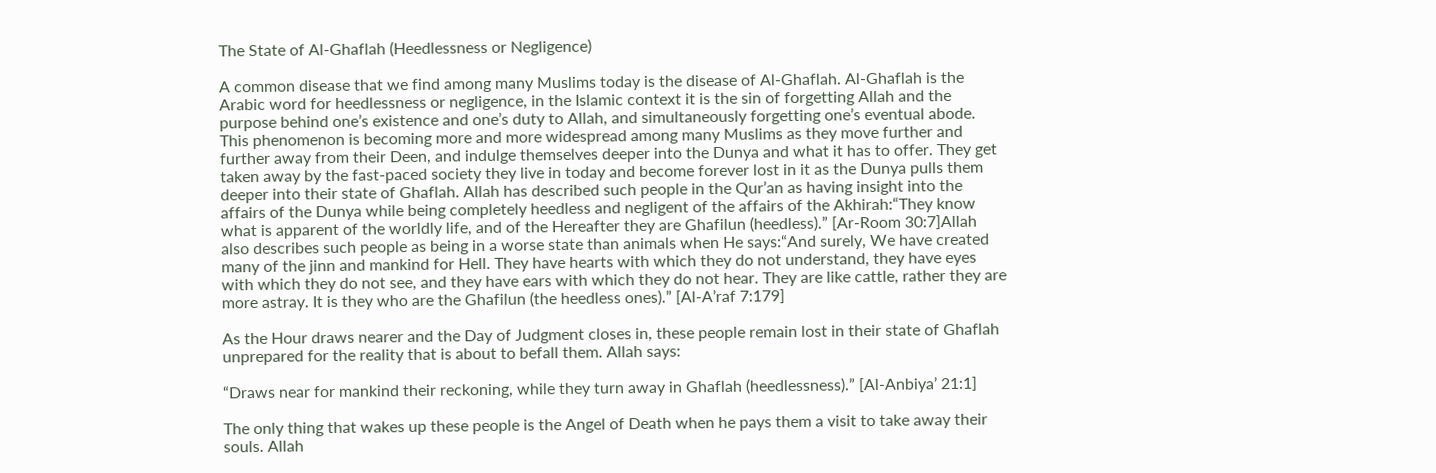The State of Al-Ghaflah (Heedlessness or Negligence)

A common disease that we find among many Muslims today is the disease of Al-Ghaflah. Al-Ghaflah is the Arabic word for heedlessness or negligence, in the Islamic context it is the sin of forgetting Allah and the purpose behind one’s existence and one’s duty to Allah, and simultaneously forgetting one’s eventual abode. This phenomenon is becoming more and more widespread among many Muslims as they move further and further away from their Deen, and indulge themselves deeper into the Dunya and what it has to offer. They get taken away by the fast-paced society they live in today and become forever lost in it as the Dunya pulls them deeper into their state of Ghaflah. Allah has described such people in the Qur’an as having insight into the affairs of the Dunya while being completely heedless and negligent of the affairs of the Akhirah:“They know what is apparent of the worldly life, and of the Hereafter they are Ghafilun (heedless).” [Ar-Room 30:7]Allah also describes such people as being in a worse state than animals when He says:“And surely, We have created many of the jinn and mankind for Hell. They have hearts with which they do not understand, they have eyes with which they do not see, and they have ears with which they do not hear. They are like cattle, rather they are more astray. It is they who are the Ghafilun (the heedless ones).” [Al-A’raf 7:179]

As the Hour draws nearer and the Day of Judgment closes in, these people remain lost in their state of Ghaflah unprepared for the reality that is about to befall them. Allah says:

“Draws near for mankind their reckoning, while they turn away in Ghaflah (heedlessness).” [Al-Anbiya’ 21:1]

The only thing that wakes up these people is the Angel of Death when he pays them a visit to take away their souls. Allah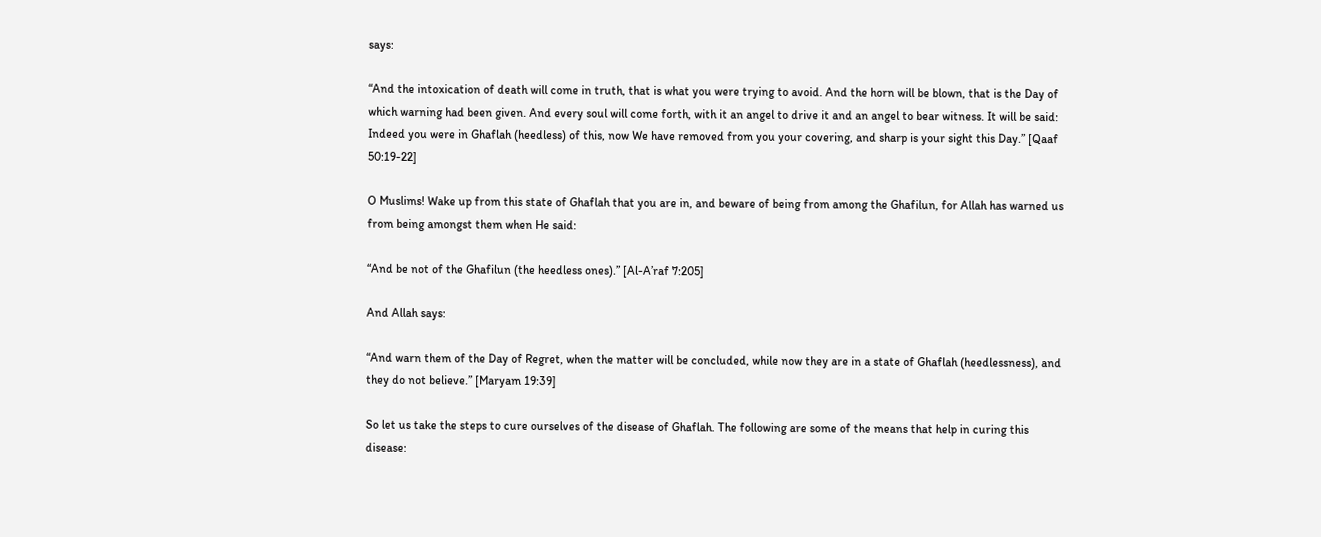says:

“And the intoxication of death will come in truth, that is what you were trying to avoid. And the horn will be blown, that is the Day of which warning had been given. And every soul will come forth, with it an angel to drive it and an angel to bear witness. It will be said: Indeed you were in Ghaflah (heedless) of this, now We have removed from you your covering, and sharp is your sight this Day.” [Qaaf 50:19-22]

O Muslims! Wake up from this state of Ghaflah that you are in, and beware of being from among the Ghafilun, for Allah has warned us from being amongst them when He said:

“And be not of the Ghafilun (the heedless ones).” [Al-A’raf 7:205]

And Allah says:

“And warn them of the Day of Regret, when the matter will be concluded, while now they are in a state of Ghaflah (heedlessness), and they do not believe.” [Maryam 19:39]

So let us take the steps to cure ourselves of the disease of Ghaflah. The following are some of the means that help in curing this disease: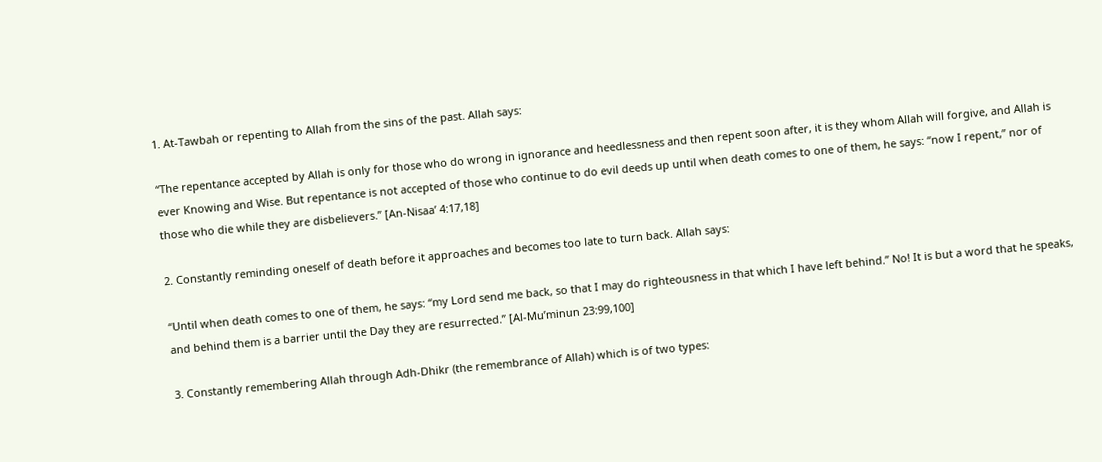1. At-Tawbah or repenting to Allah from the sins of the past. Allah says:

“The repentance accepted by Allah is only for those who do wrong in ignorance and heedlessness and then repent soon after, it is they whom Allah will forgive, and Allah is ever Knowing and Wise. But repentance is not accepted of those who continue to do evil deeds up until when death comes to one of them, he says: “now I repent,” nor of those who die while they are disbelievers.” [An-Nisaa’ 4:17,18]

2. Constantly reminding oneself of death before it approaches and becomes too late to turn back. Allah says:

“Until when death comes to one of them, he says: “my Lord send me back, so that I may do righteousness in that which I have left behind.” No! It is but a word that he speaks, and behind them is a barrier until the Day they are resurrected.” [Al-Mu’minun 23:99,100]

3. Constantly remembering Allah through Adh-Dhikr (the remembrance of Allah) which is of two types: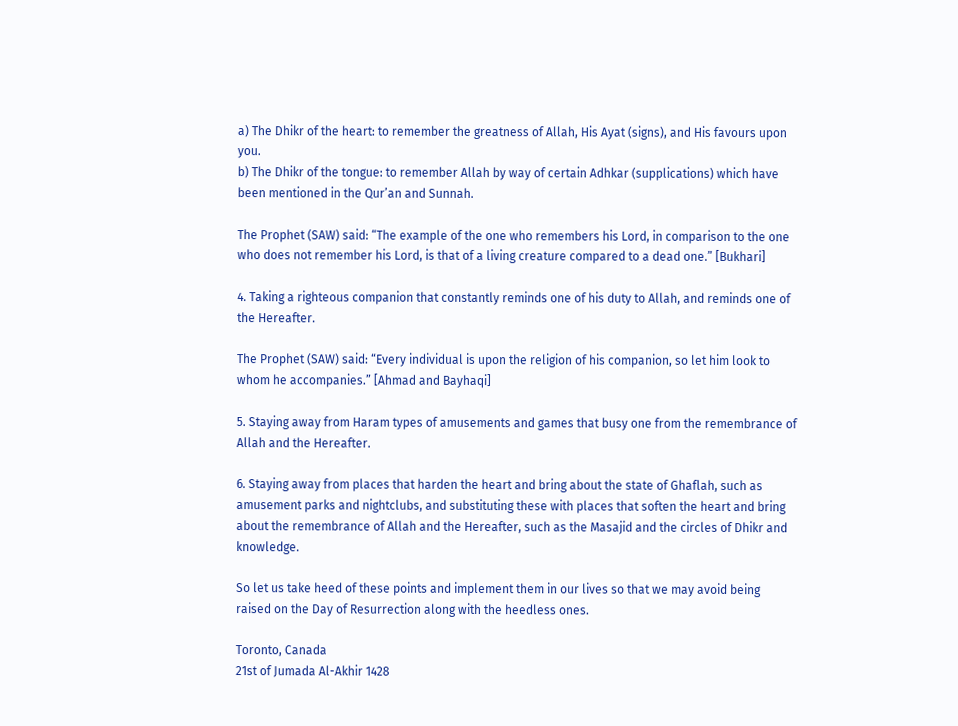a) The Dhikr of the heart: to remember the greatness of Allah, His Ayat (signs), and His favours upon you.
b) The Dhikr of the tongue: to remember Allah by way of certain Adhkar (supplications) which have been mentioned in the Qur’an and Sunnah.

The Prophet (SAW) said: “The example of the one who remembers his Lord, in comparison to the one who does not remember his Lord, is that of a living creature compared to a dead one.” [Bukhari]

4. Taking a righteous companion that constantly reminds one of his duty to Allah, and reminds one of the Hereafter.

The Prophet (SAW) said: “Every individual is upon the religion of his companion, so let him look to whom he accompanies.” [Ahmad and Bayhaqi]

5. Staying away from Haram types of amusements and games that busy one from the remembrance of Allah and the Hereafter.

6. Staying away from places that harden the heart and bring about the state of Ghaflah, such as amusement parks and nightclubs, and substituting these with places that soften the heart and bring about the remembrance of Allah and the Hereafter, such as the Masajid and the circles of Dhikr and knowledge.

So let us take heed of these points and implement them in our lives so that we may avoid being raised on the Day of Resurrection along with the heedless ones.

Toronto, Canada
21st of Jumada Al-Akhir 1428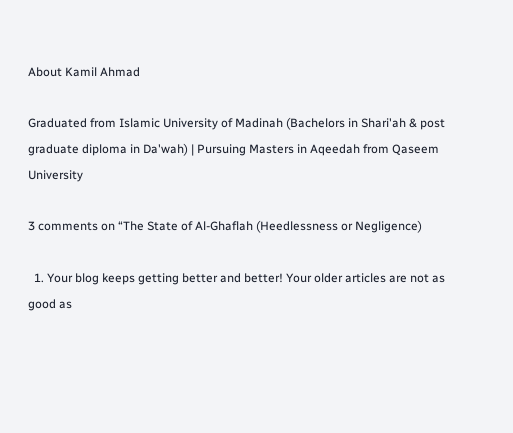About Kamil Ahmad

Graduated from Islamic University of Madinah (Bachelors in Shari'ah & post graduate diploma in Da'wah) | Pursuing Masters in Aqeedah from Qaseem University

3 comments on “The State of Al-Ghaflah (Heedlessness or Negligence)

  1. Your blog keeps getting better and better! Your older articles are not as good as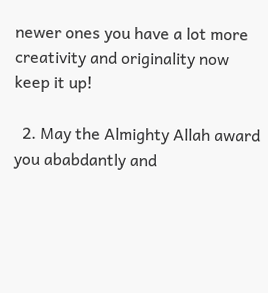newer ones you have a lot more creativity and originality now keep it up!

  2. May the Almighty Allah award you ababdantly and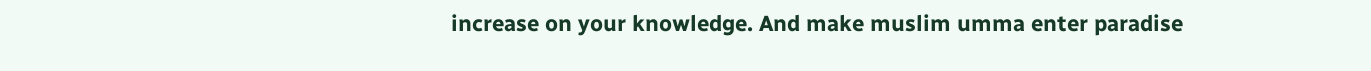increase on your knowledge. And make muslim umma enter paradise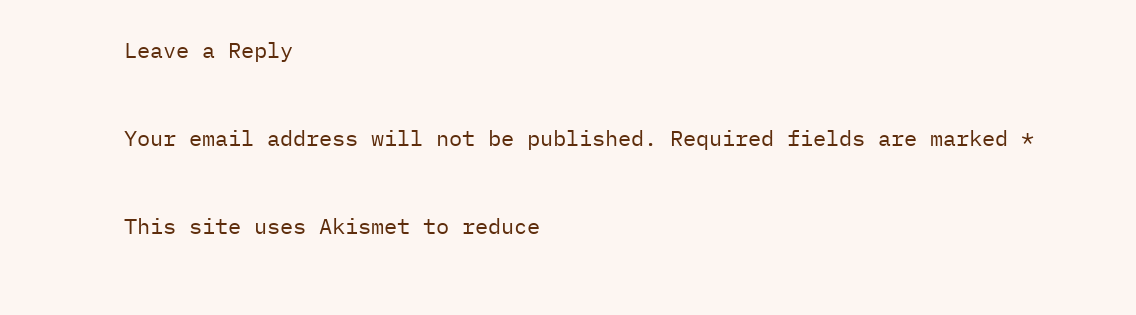Leave a Reply

Your email address will not be published. Required fields are marked *

This site uses Akismet to reduce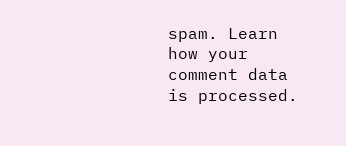spam. Learn how your comment data is processed.